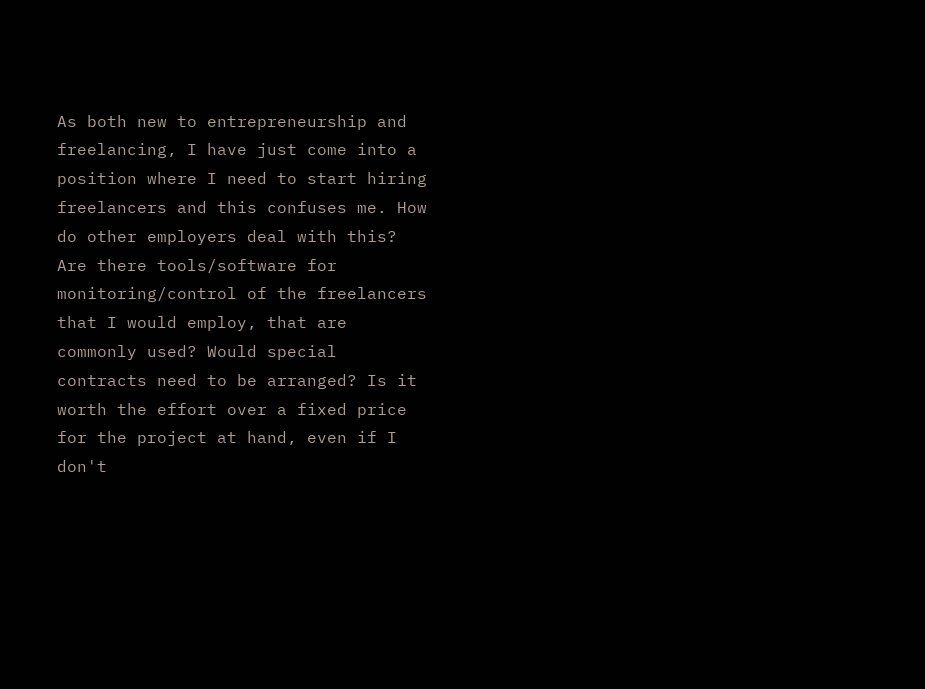As both new to entrepreneurship and freelancing, I have just come into a position where I need to start hiring freelancers and this confuses me. How do other employers deal with this? Are there tools/software for monitoring/control of the freelancers that I would employ, that are commonly used? Would special contracts need to be arranged? Is it worth the effort over a fixed price for the project at hand, even if I don't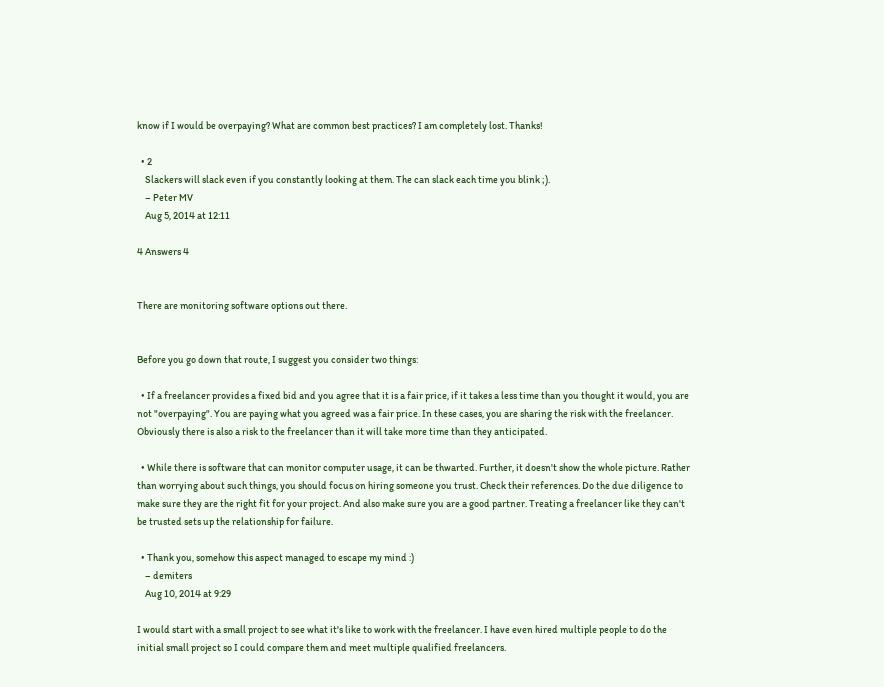know if I would be overpaying? What are common best practices? I am completely lost. Thanks!

  • 2
    Slackers will slack even if you constantly looking at them. The can slack each time you blink ;).
    – Peter MV
    Aug 5, 2014 at 12:11

4 Answers 4


There are monitoring software options out there.


Before you go down that route, I suggest you consider two things:

  • If a freelancer provides a fixed bid and you agree that it is a fair price, if it takes a less time than you thought it would, you are not "overpaying". You are paying what you agreed was a fair price. In these cases, you are sharing the risk with the freelancer. Obviously there is also a risk to the freelancer than it will take more time than they anticipated.

  • While there is software that can monitor computer usage, it can be thwarted. Further, it doesn't show the whole picture. Rather than worrying about such things, you should focus on hiring someone you trust. Check their references. Do the due diligence to make sure they are the right fit for your project. And also make sure you are a good partner. Treating a freelancer like they can't be trusted sets up the relationship for failure.

  • Thank you, somehow this aspect managed to escape my mind :)
    – demiters
    Aug 10, 2014 at 9:29

I would start with a small project to see what it's like to work with the freelancer. I have even hired multiple people to do the initial small project so I could compare them and meet multiple qualified freelancers.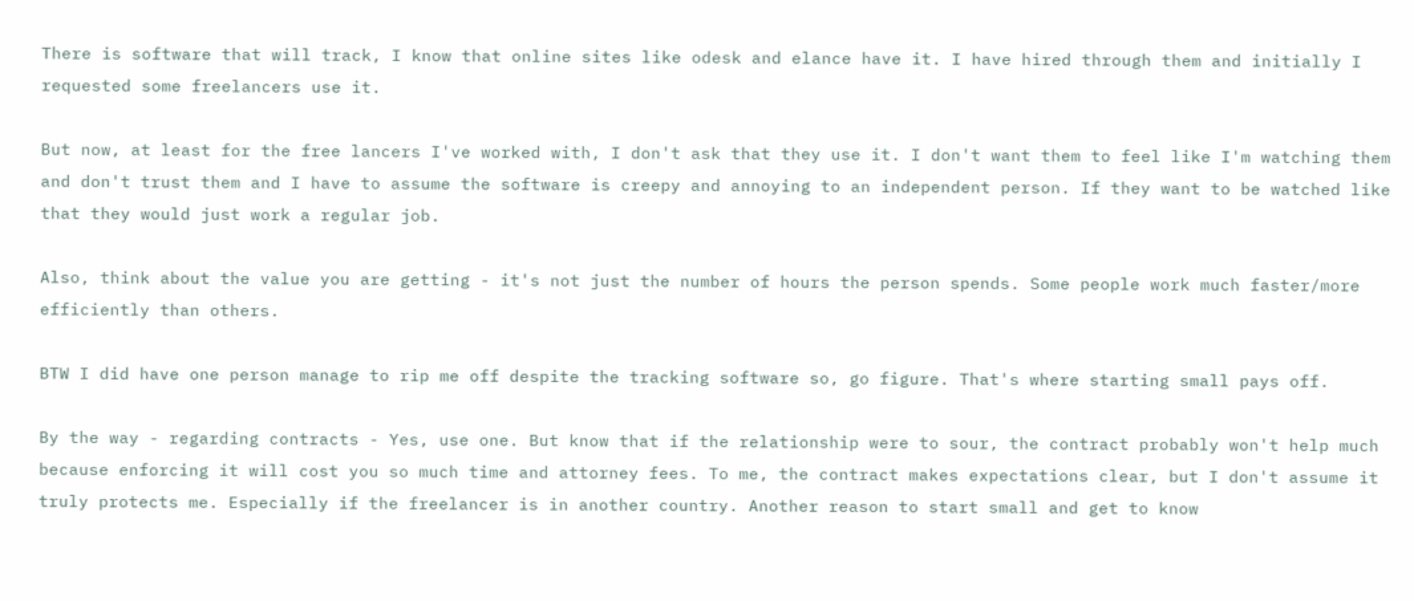There is software that will track, I know that online sites like odesk and elance have it. I have hired through them and initially I requested some freelancers use it.

But now, at least for the free lancers I've worked with, I don't ask that they use it. I don't want them to feel like I'm watching them and don't trust them and I have to assume the software is creepy and annoying to an independent person. If they want to be watched like that they would just work a regular job.

Also, think about the value you are getting - it's not just the number of hours the person spends. Some people work much faster/more efficiently than others.

BTW I did have one person manage to rip me off despite the tracking software so, go figure. That's where starting small pays off.

By the way - regarding contracts - Yes, use one. But know that if the relationship were to sour, the contract probably won't help much because enforcing it will cost you so much time and attorney fees. To me, the contract makes expectations clear, but I don't assume it truly protects me. Especially if the freelancer is in another country. Another reason to start small and get to know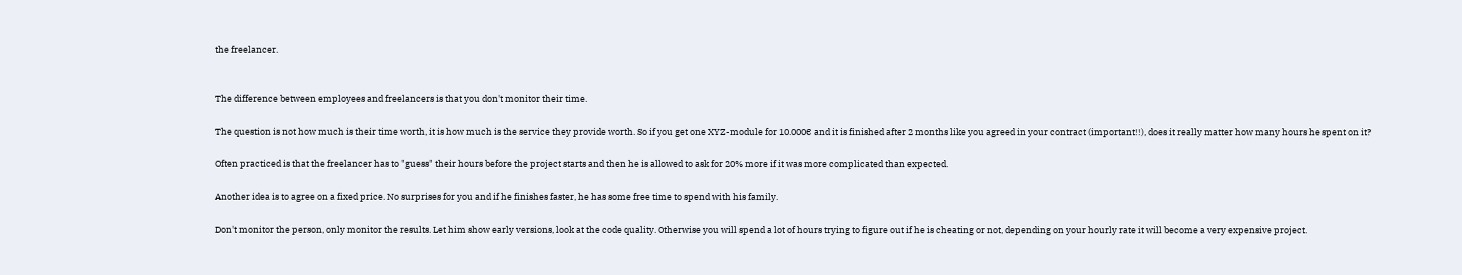the freelancer.


The difference between employees and freelancers is that you don't monitor their time.

The question is not how much is their time worth, it is how much is the service they provide worth. So if you get one XYZ-module for 10.000€ and it is finished after 2 months like you agreed in your contract (important!!), does it really matter how many hours he spent on it?

Often practiced is that the freelancer has to "guess" their hours before the project starts and then he is allowed to ask for 20% more if it was more complicated than expected.

Another idea is to agree on a fixed price. No surprises for you and if he finishes faster, he has some free time to spend with his family.

Don't monitor the person, only monitor the results. Let him show early versions, look at the code quality. Otherwise you will spend a lot of hours trying to figure out if he is cheating or not, depending on your hourly rate it will become a very expensive project.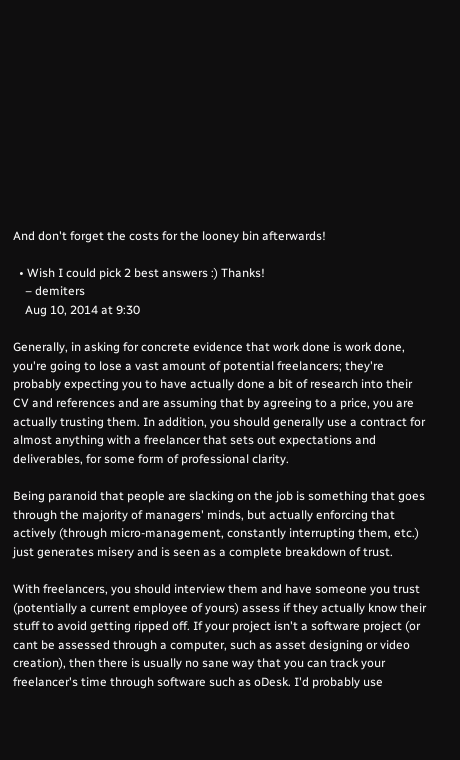And don't forget the costs for the looney bin afterwards!

  • Wish I could pick 2 best answers :) Thanks!
    – demiters
    Aug 10, 2014 at 9:30

Generally, in asking for concrete evidence that work done is work done, you're going to lose a vast amount of potential freelancers; they're probably expecting you to have actually done a bit of research into their CV and references and are assuming that by agreeing to a price, you are actually trusting them. In addition, you should generally use a contract for almost anything with a freelancer that sets out expectations and deliverables, for some form of professional clarity.

Being paranoid that people are slacking on the job is something that goes through the majority of managers' minds, but actually enforcing that actively (through micro-management, constantly interrupting them, etc.) just generates misery and is seen as a complete breakdown of trust.

With freelancers, you should interview them and have someone you trust (potentially a current employee of yours) assess if they actually know their stuff to avoid getting ripped off. If your project isn't a software project (or cant be assessed through a computer, such as asset designing or video creation), then there is usually no sane way that you can track your freelancer's time through software such as oDesk. I'd probably use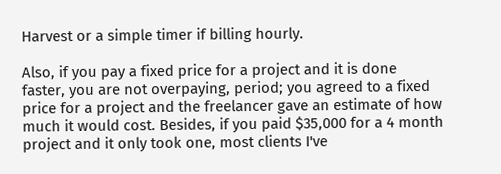Harvest or a simple timer if billing hourly.

Also, if you pay a fixed price for a project and it is done faster, you are not overpaying, period; you agreed to a fixed price for a project and the freelancer gave an estimate of how much it would cost. Besides, if you paid $35,000 for a 4 month project and it only took one, most clients I've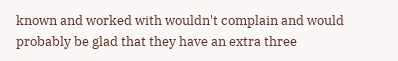known and worked with wouldn't complain and would probably be glad that they have an extra three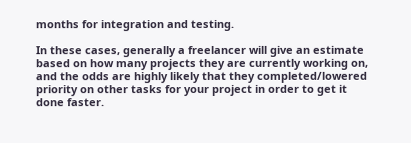months for integration and testing.

In these cases, generally a freelancer will give an estimate based on how many projects they are currently working on, and the odds are highly likely that they completed/lowered priority on other tasks for your project in order to get it done faster.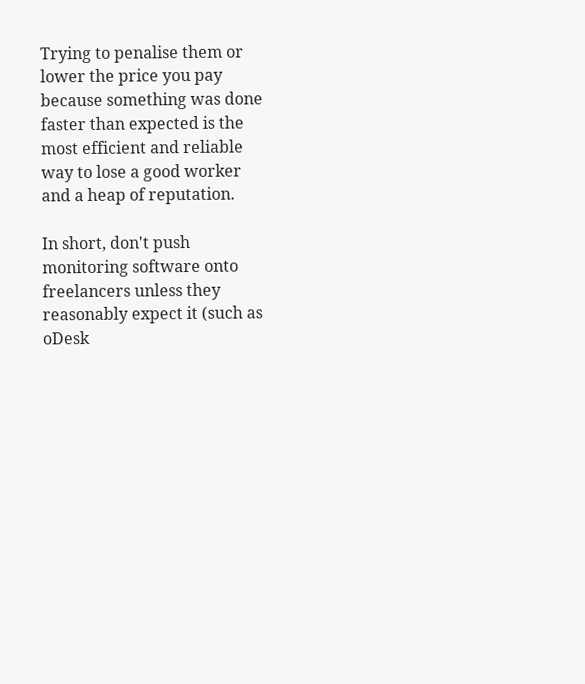Trying to penalise them or lower the price you pay because something was done faster than expected is the most efficient and reliable way to lose a good worker and a heap of reputation.

In short, don't push monitoring software onto freelancers unless they reasonably expect it (such as oDesk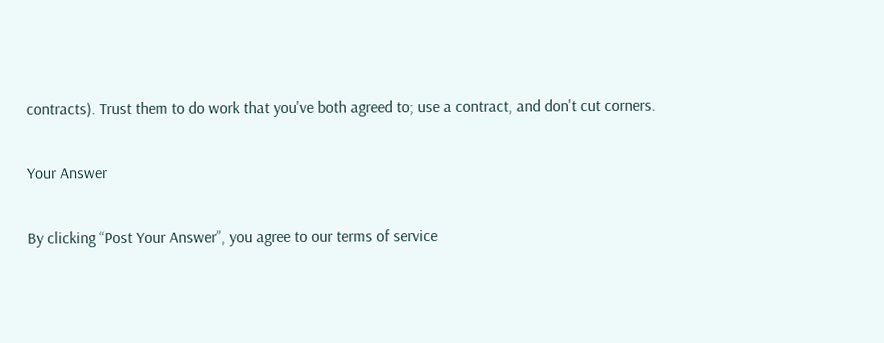contracts). Trust them to do work that you've both agreed to; use a contract, and don't cut corners.

Your Answer

By clicking “Post Your Answer”, you agree to our terms of service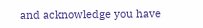and acknowledge you have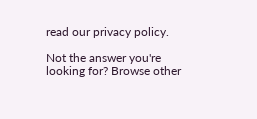read our privacy policy.

Not the answer you're looking for? Browse other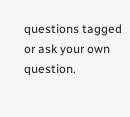questions tagged or ask your own question.